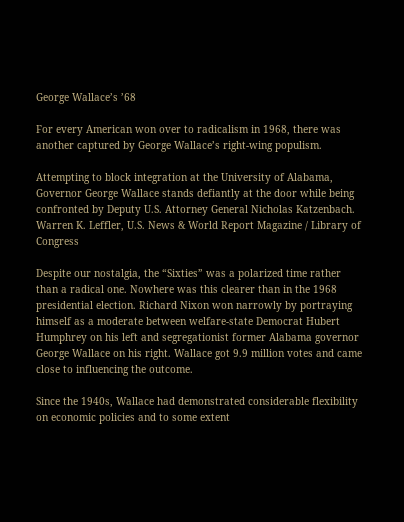George Wallace’s ’68

For every American won over to radicalism in 1968, there was another captured by George Wallace’s right-wing populism.

Attempting to block integration at the University of Alabama, Governor George Wallace stands defiantly at the door while being confronted by Deputy U.S. Attorney General Nicholas Katzenbach. Warren K. Leffler, U.S. News & World Report Magazine / Library of Congress

Despite our nostalgia, the “Sixties” was a polarized time rather than a radical one. Nowhere was this clearer than in the 1968 presidential election. Richard Nixon won narrowly by portraying himself as a moderate between welfare-state Democrat Hubert Humphrey on his left and segregationist former Alabama governor George Wallace on his right. Wallace got 9.9 million votes and came close to influencing the outcome.

Since the 1940s, Wallace had demonstrated considerable flexibility on economic policies and to some extent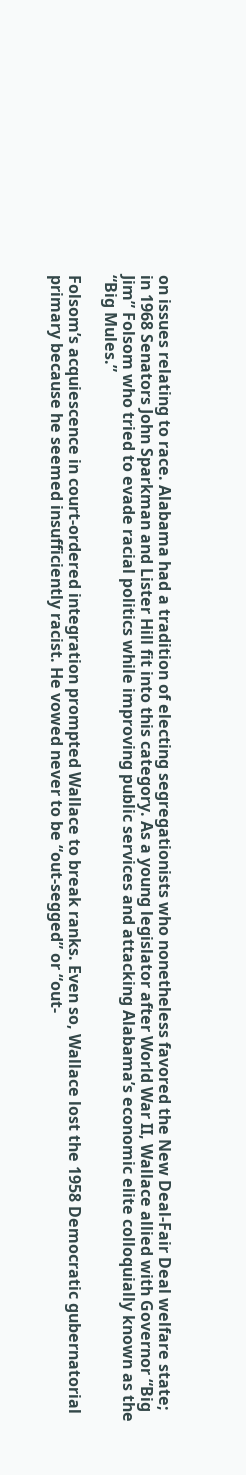on issues relating to race. Alabama had a tradition of electing segregationists who nonetheless favored the New Deal-Fair Deal welfare state; in 1968 Senators John Sparkman and Lister Hill fit into this category. As a young legislator after World War II, Wallace allied with Governor “Big Jim” Folsom who tried to evade racial politics while improving public services and attacking Alabama’s economic elite colloquially known as the “Big Mules.”

Folsom’s acquiescence in court-ordered integration prompted Wallace to break ranks. Even so, Wallace lost the 1958 Democratic gubernatorial primary because he seemed insufficiently racist. He vowed never to be “out-segged” or “out-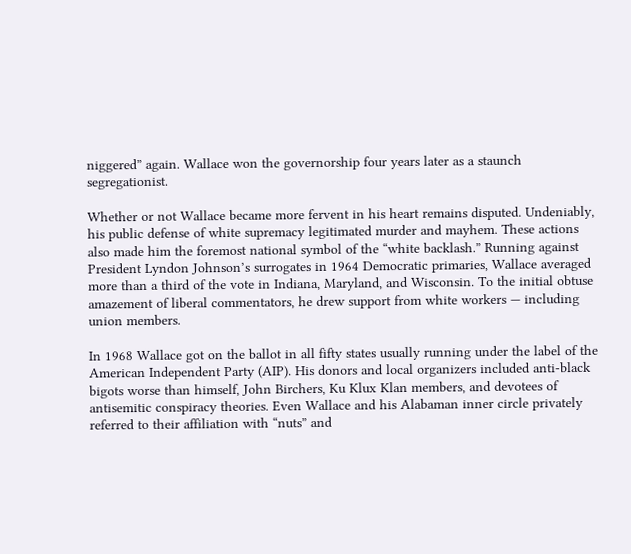niggered” again. Wallace won the governorship four years later as a staunch segregationist.

Whether or not Wallace became more fervent in his heart remains disputed. Undeniably, his public defense of white supremacy legitimated murder and mayhem. These actions also made him the foremost national symbol of the “white backlash.” Running against President Lyndon Johnson’s surrogates in 1964 Democratic primaries, Wallace averaged more than a third of the vote in Indiana, Maryland, and Wisconsin. To the initial obtuse amazement of liberal commentators, he drew support from white workers — including union members.

In 1968 Wallace got on the ballot in all fifty states usually running under the label of the American Independent Party (AIP). His donors and local organizers included anti-black bigots worse than himself, John Birchers, Ku Klux Klan members, and devotees of antisemitic conspiracy theories. Even Wallace and his Alabaman inner circle privately referred to their affiliation with “nuts” and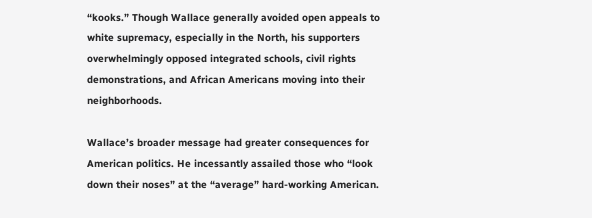“kooks.” Though Wallace generally avoided open appeals to white supremacy, especially in the North, his supporters overwhelmingly opposed integrated schools, civil rights demonstrations, and African Americans moving into their neighborhoods.

Wallace’s broader message had greater consequences for American politics. He incessantly assailed those who “look down their noses” at the “average” hard-working American.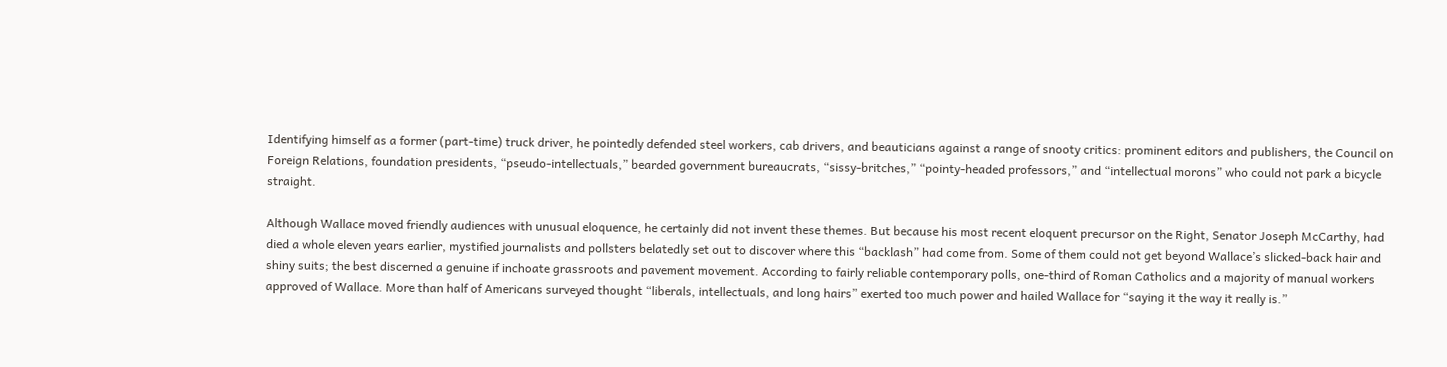Identifying himself as a former (part-time) truck driver, he pointedly defended steel workers, cab drivers, and beauticians against a range of snooty critics: prominent editors and publishers, the Council on Foreign Relations, foundation presidents, “pseudo-intellectuals,” bearded government bureaucrats, “sissy-britches,” “pointy-headed professors,” and “intellectual morons” who could not park a bicycle straight.

Although Wallace moved friendly audiences with unusual eloquence, he certainly did not invent these themes. But because his most recent eloquent precursor on the Right, Senator Joseph McCarthy, had died a whole eleven years earlier, mystified journalists and pollsters belatedly set out to discover where this “backlash” had come from. Some of them could not get beyond Wallace’s slicked-back hair and shiny suits; the best discerned a genuine if inchoate grassroots and pavement movement. According to fairly reliable contemporary polls, one-third of Roman Catholics and a majority of manual workers approved of Wallace. More than half of Americans surveyed thought “liberals, intellectuals, and long hairs” exerted too much power and hailed Wallace for “saying it the way it really is.”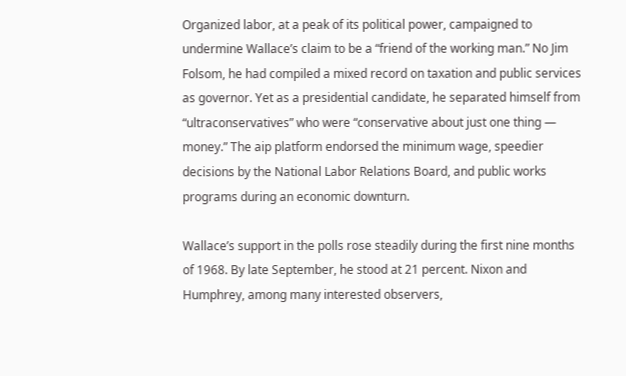Organized labor, at a peak of its political power, campaigned to undermine Wallace’s claim to be a “friend of the working man.” No Jim Folsom, he had compiled a mixed record on taxation and public services as governor. Yet as a presidential candidate, he separated himself from “ultraconservatives” who were “conservative about just one thing — money.” The aip platform endorsed the minimum wage, speedier decisions by the National Labor Relations Board, and public works programs during an economic downturn.

Wallace’s support in the polls rose steadily during the first nine months of 1968. By late September, he stood at 21 percent. Nixon and Humphrey, among many interested observers,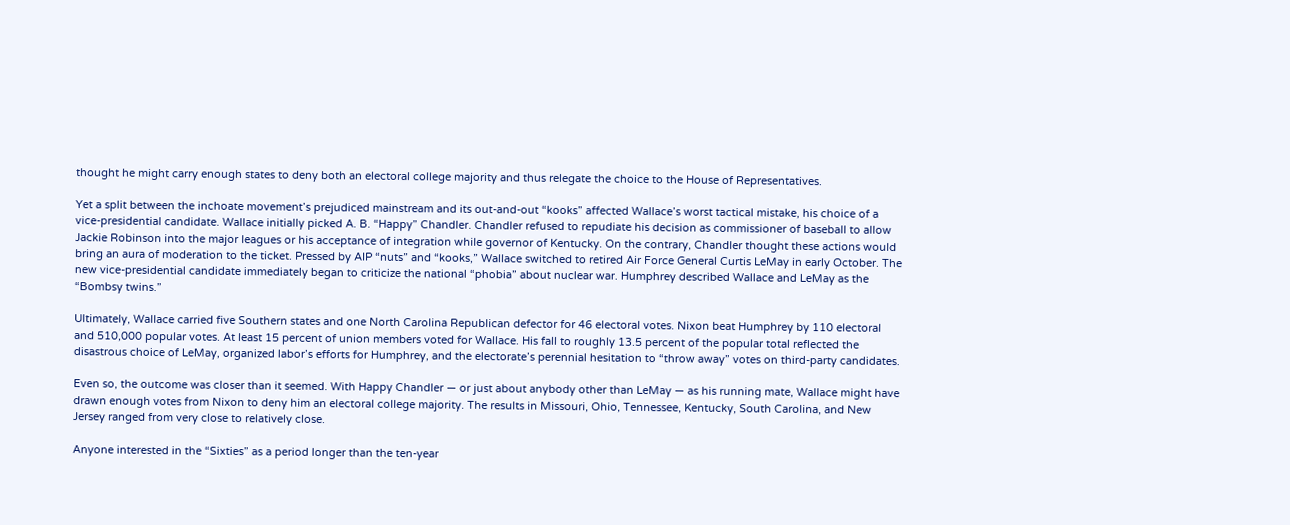thought he might carry enough states to deny both an electoral college majority and thus relegate the choice to the House of Representatives.

Yet a split between the inchoate movement’s prejudiced mainstream and its out-and-out “kooks” affected Wallace’s worst tactical mistake, his choice of a vice-presidential candidate. Wallace initially picked A. B. “Happy” Chandler. Chandler refused to repudiate his decision as commissioner of baseball to allow Jackie Robinson into the major leagues or his acceptance of integration while governor of Kentucky. On the contrary, Chandler thought these actions would bring an aura of moderation to the ticket. Pressed by AIP “nuts” and “kooks,” Wallace switched to retired Air Force General Curtis LeMay in early October. The new vice-presidential candidate immediately began to criticize the national “phobia” about nuclear war. Humphrey described Wallace and LeMay as the “Bombsy twins.”

Ultimately, Wallace carried five Southern states and one North Carolina Republican defector for 46 electoral votes. Nixon beat Humphrey by 110 electoral and 510,000 popular votes. At least 15 percent of union members voted for Wallace. His fall to roughly 13.5 percent of the popular total reflected the disastrous choice of LeMay, organized labor’s efforts for Humphrey, and the electorate’s perennial hesitation to “throw away” votes on third-party candidates.

Even so, the outcome was closer than it seemed. With Happy Chandler — or just about anybody other than LeMay — as his running mate, Wallace might have drawn enough votes from Nixon to deny him an electoral college majority. The results in Missouri, Ohio, Tennessee, Kentucky, South Carolina, and New Jersey ranged from very close to relatively close.

Anyone interested in the “Sixties” as a period longer than the ten-year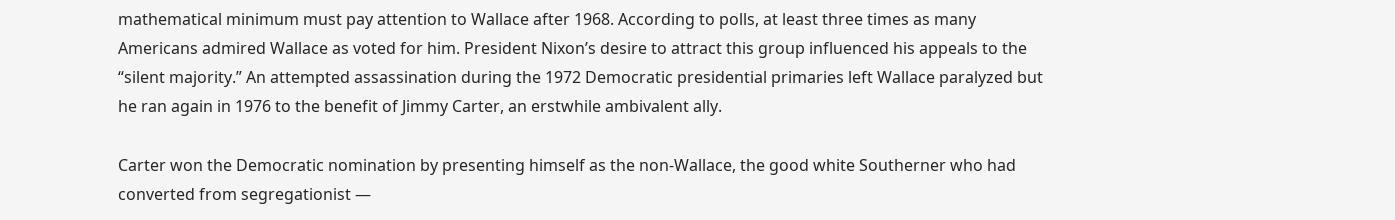mathematical minimum must pay attention to Wallace after 1968. According to polls, at least three times as many Americans admired Wallace as voted for him. President Nixon’s desire to attract this group influenced his appeals to the “silent majority.” An attempted assassination during the 1972 Democratic presidential primaries left Wallace paralyzed but he ran again in 1976 to the benefit of Jimmy Carter, an erstwhile ambivalent ally.

Carter won the Democratic nomination by presenting himself as the non-Wallace, the good white Southerner who had converted from segregationist —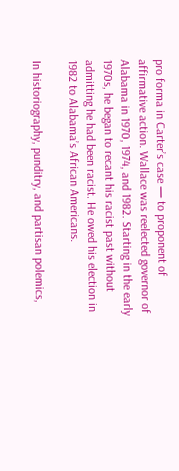pro forma in Carter’s case — to proponent of affirmative action. Wallace was reelected governor of Alabama in 1970, 1974, and 1982. Starting in the early 1970s, he began to recant his racist past without admitting he had been racist. He owed his election in 1982 to Alabama’s African Americans.

In historiography, punditry, and partisan polemics,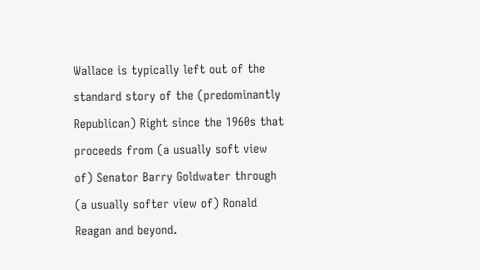Wallace is typically left out of the standard story of the (predominantly Republican) Right since the 1960s that proceeds from (a usually soft view of) Senator Barry Goldwater through (a usually softer view of) Ronald Reagan and beyond.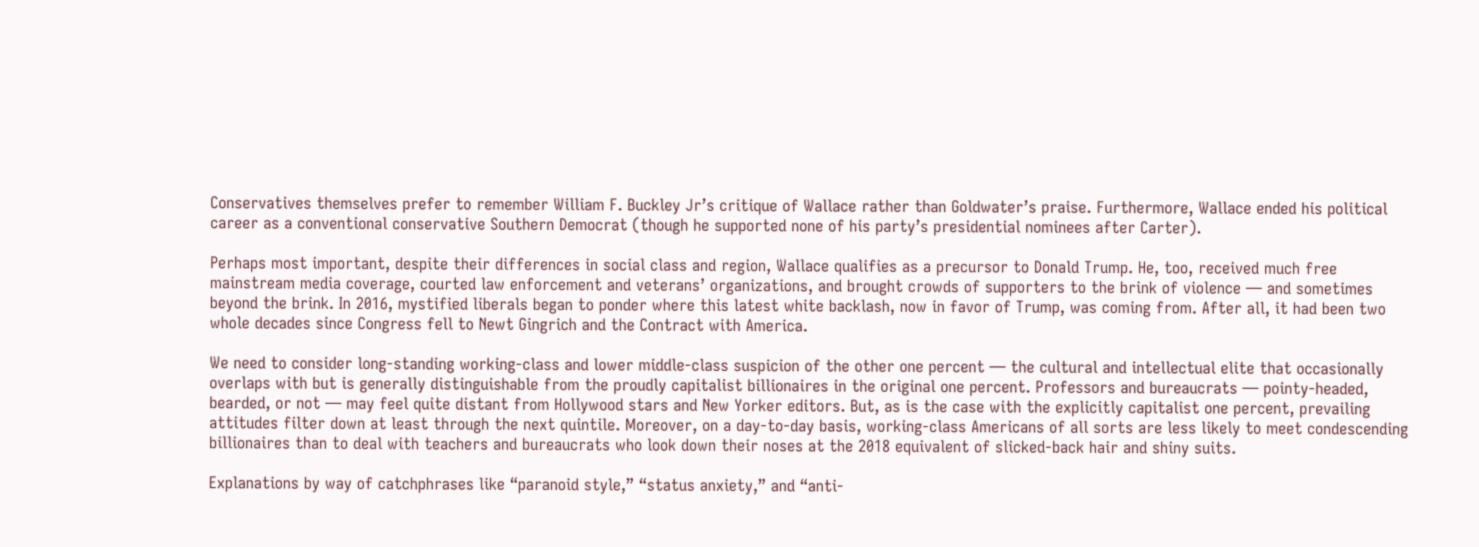Conservatives themselves prefer to remember William F. Buckley Jr’s critique of Wallace rather than Goldwater’s praise. Furthermore, Wallace ended his political career as a conventional conservative Southern Democrat (though he supported none of his party’s presidential nominees after Carter).

Perhaps most important, despite their differences in social class and region, Wallace qualifies as a precursor to Donald Trump. He, too, received much free mainstream media coverage, courted law enforcement and veterans’ organizations, and brought crowds of supporters to the brink of violence — and sometimes beyond the brink. In 2016, mystified liberals began to ponder where this latest white backlash, now in favor of Trump, was coming from. After all, it had been two whole decades since Congress fell to Newt Gingrich and the Contract with America.

We need to consider long-standing working-class and lower middle-class suspicion of the other one percent — the cultural and intellectual elite that occasionally overlaps with but is generally distinguishable from the proudly capitalist billionaires in the original one percent. Professors and bureaucrats — pointy-headed, bearded, or not — may feel quite distant from Hollywood stars and New Yorker editors. But, as is the case with the explicitly capitalist one percent, prevailing attitudes filter down at least through the next quintile. Moreover, on a day-to-day basis, working-class Americans of all sorts are less likely to meet condescending billionaires than to deal with teachers and bureaucrats who look down their noses at the 2018 equivalent of slicked-back hair and shiny suits.

Explanations by way of catchphrases like “paranoid style,” “status anxiety,” and “anti-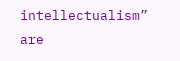intellectualism” are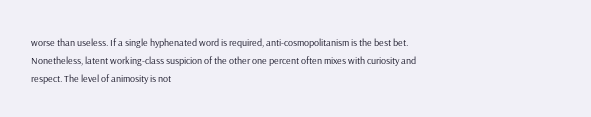worse than useless. If a single hyphenated word is required, anti-cosmopolitanism is the best bet. Nonetheless, latent working-class suspicion of the other one percent often mixes with curiosity and respect. The level of animosity is not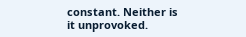constant. Neither is it unprovoked.